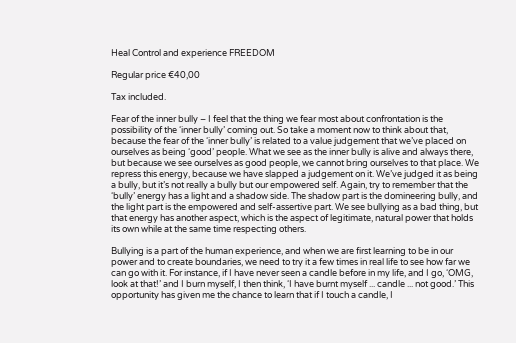Heal Control and experience FREEDOM

Regular price €40,00

Tax included.

Fear of the inner bully – I feel that the thing we fear most about confrontation is the possibility of the ‘inner bully’ coming out. So take a moment now to think about that, because the fear of the ‘inner bully’ is related to a value judgement that we’ve placed on ourselves as being ‘good’ people. What we see as the inner bully is alive and always there, but because we see ourselves as good people, we cannot bring ourselves to that place. We repress this energy, because we have slapped a judgement on it. We’ve judged it as being a bully, but it’s not really a bully but our empowered self. Again, try to remember that the ‘bully’ energy has a light and a shadow side. The shadow part is the domineering bully, and the light part is the empowered and self-assertive part. We see bullying as a bad thing, but that energy has another aspect, which is the aspect of legitimate, natural power that holds its own while at the same time respecting others.

Bullying is a part of the human experience, and when we are first learning to be in our power and to create boundaries, we need to try it a few times in real life to see how far we can go with it. For instance, if I have never seen a candle before in my life, and I go, ‘OMG, look at that!’ and I burn myself, I then think, ‘I have burnt myself ... candle ... not good.’ This opportunity has given me the chance to learn that if I touch a candle, I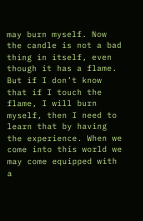may burn myself. Now the candle is not a bad thing in itself, even though it has a flame. But if I don’t know that if I touch the flame, I will burn myself, then I need to learn that by having the experience. When we come into this world we may come equipped with a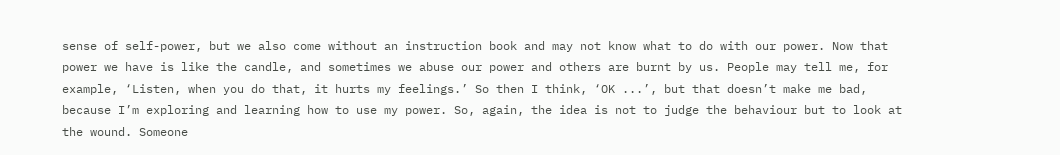sense of self-power, but we also come without an instruction book and may not know what to do with our power. Now that power we have is like the candle, and sometimes we abuse our power and others are burnt by us. People may tell me, for example, ‘Listen, when you do that, it hurts my feelings.’ So then I think, ‘OK ...’, but that doesn’t make me bad, because I’m exploring and learning how to use my power. So, again, the idea is not to judge the behaviour but to look at the wound. Someone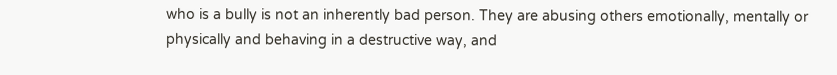who is a bully is not an inherently bad person. They are abusing others emotionally, mentally or physically and behaving in a destructive way, and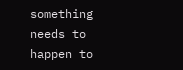something needs to happen to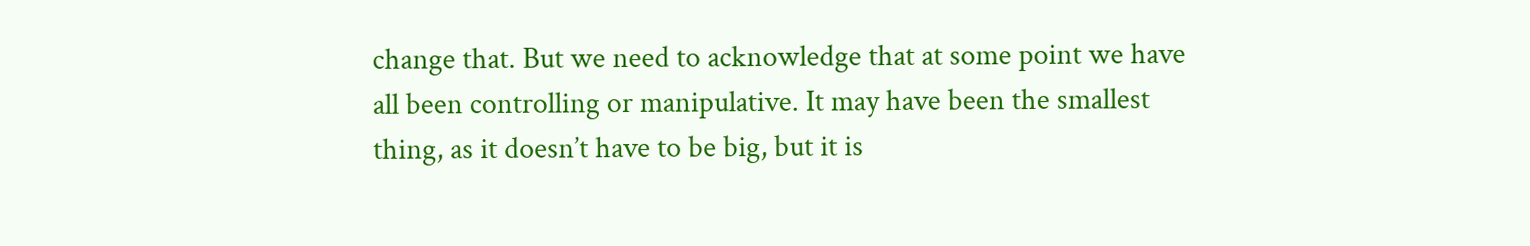change that. But we need to acknowledge that at some point we have all been controlling or manipulative. It may have been the smallest thing, as it doesn’t have to be big, but it is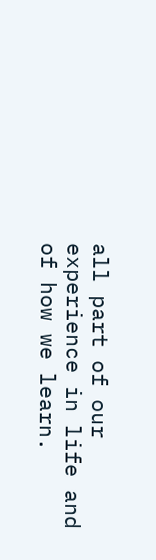all part of our experience in life and of how we learn.